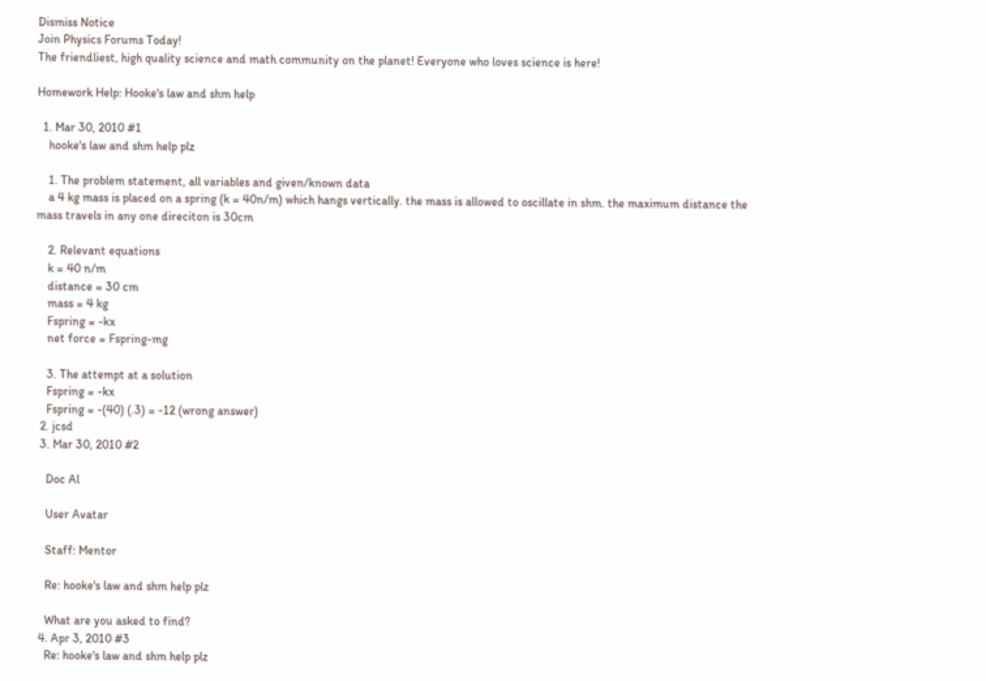Dismiss Notice
Join Physics Forums Today!
The friendliest, high quality science and math community on the planet! Everyone who loves science is here!

Homework Help: Hooke's law and shm help

  1. Mar 30, 2010 #1
    hooke's law and shm help plz

    1. The problem statement, all variables and given/known data
    a 4 kg mass is placed on a spring (k = 40n/m) which hangs vertically. the mass is allowed to oscillate in shm. the maximum distance the mass travels in any one direciton is 30cm

    2. Relevant equations
    k = 40 n/m
    distance = 30 cm
    mass = 4 kg
    Fspring = -kx
    net force = Fspring-mg

    3. The attempt at a solution
    Fspring = -kx
    Fspring = -(40) (.3) = -12 (wrong answer)
  2. jcsd
  3. Mar 30, 2010 #2

    Doc Al

    User Avatar

    Staff: Mentor

    Re: hooke's law and shm help plz

    What are you asked to find?
  4. Apr 3, 2010 #3
    Re: hooke's law and shm help plz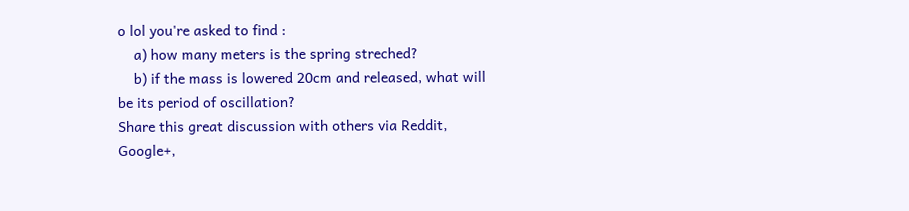o lol you're asked to find :
    a) how many meters is the spring streched?
    b) if the mass is lowered 20cm and released, what will be its period of oscillation?
Share this great discussion with others via Reddit, Google+,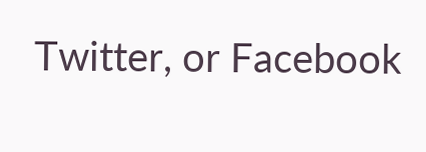Twitter, or Facebook